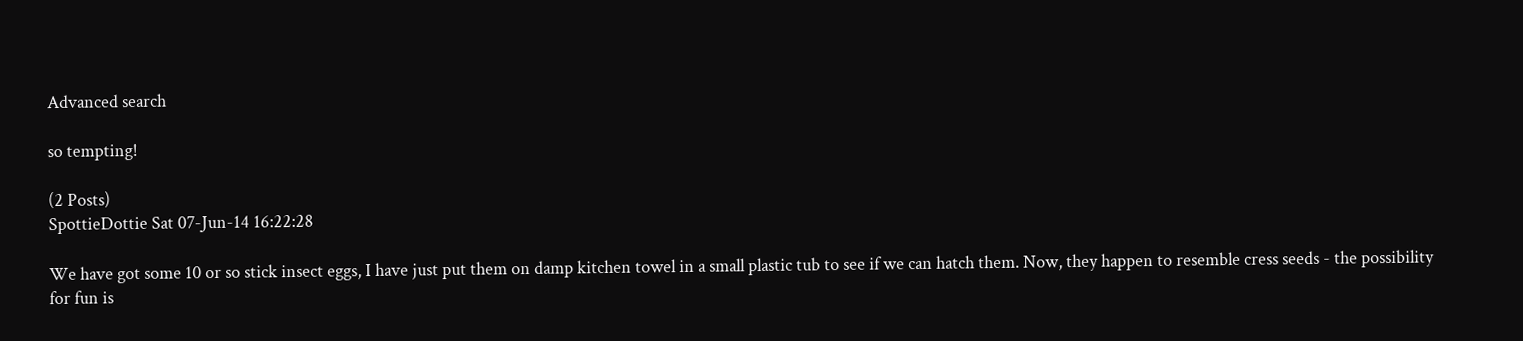Advanced search

so tempting!

(2 Posts)
SpottieDottie Sat 07-Jun-14 16:22:28

We have got some 10 or so stick insect eggs, I have just put them on damp kitchen towel in a small plastic tub to see if we can hatch them. Now, they happen to resemble cress seeds - the possibility for fun is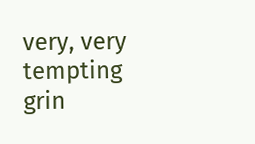very, very tempting grin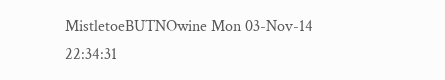MistletoeBUTNOwine Mon 03-Nov-14 22:34:31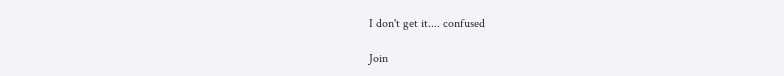I don't get it.... confused

Join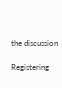the discussion

Registering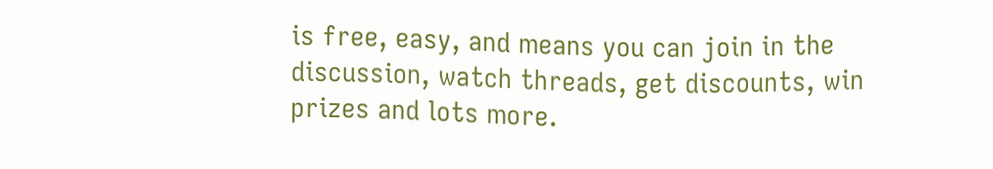is free, easy, and means you can join in the discussion, watch threads, get discounts, win prizes and lots more.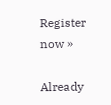Register now »

Already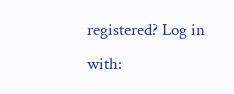registered? Log in with: